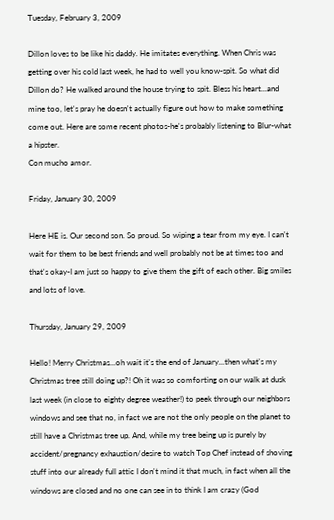Tuesday, February 3, 2009

Dillon loves to be like his daddy. He imitates everything. When Chris was getting over his cold last week, he had to well you know-spit. So what did Dillon do? He walked around the house trying to spit. Bless his heart...and mine too, let's pray he doesn't actually figure out how to make something come out. Here are some recent photos-he's probably listening to Blur-what a hipster.
Con mucho amor.

Friday, January 30, 2009

Here HE is. Our second son. So proud. So wiping a tear from my eye. I can't wait for them to be best friends and well probably not be at times too and that's okay-I am just so happy to give them the gift of each other. Big smiles and lots of love.

Thursday, January 29, 2009

Hello! Merry Christmas...oh wait it's the end of January...then what's my Christmas tree still doing up?! Oh it was so comforting on our walk at dusk last week (in close to eighty degree weather!) to peek through our neighbors windows and see that no, in fact we are not the only people on the planet to still have a Christmas tree up. And, while my tree being up is purely by accident/pregnancy exhaustion/desire to watch Top Chef instead of shoving stuff into our already full attic I don't mind it that much, in fact when all the windows are closed and no one can see in to think I am crazy (God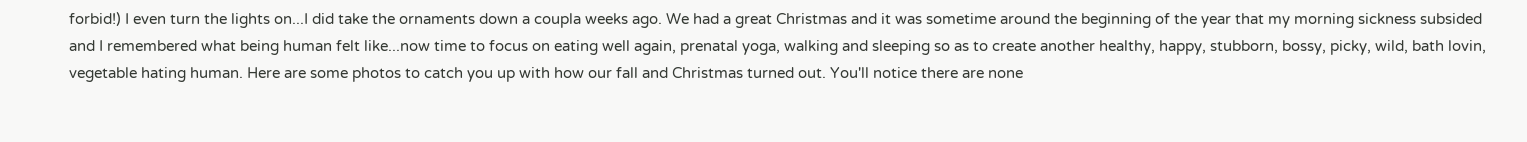forbid!) I even turn the lights on...I did take the ornaments down a coupla weeks ago. We had a great Christmas and it was sometime around the beginning of the year that my morning sickness subsided and I remembered what being human felt like...now time to focus on eating well again, prenatal yoga, walking and sleeping so as to create another healthy, happy, stubborn, bossy, picky, wild, bath lovin, vegetable hating human. Here are some photos to catch you up with how our fall and Christmas turned out. You'll notice there are none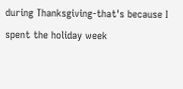during Thanksgiving-that's because I spent the holiday week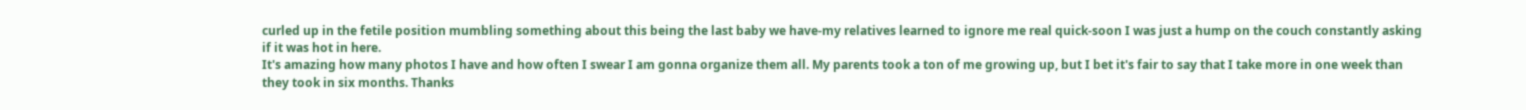curled up in the fetile position mumbling something about this being the last baby we have-my relatives learned to ignore me real quick-soon I was just a hump on the couch constantly asking if it was hot in here.
It's amazing how many photos I have and how often I swear I am gonna organize them all. My parents took a ton of me growing up, but I bet it's fair to say that I take more in one week than they took in six months. Thanks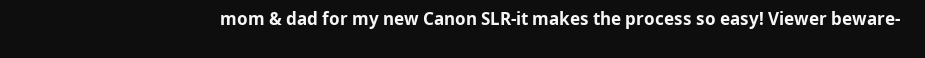mom & dad for my new Canon SLR-it makes the process so easy! Viewer beware-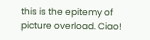this is the epitemy of picture overload. Ciao!